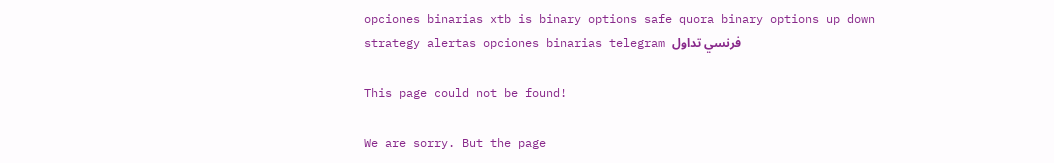opciones binarias xtb is binary options safe quora binary options up down strategy alertas opciones binarias telegram فرنسي تداول

This page could not be found!

We are sorry. But the page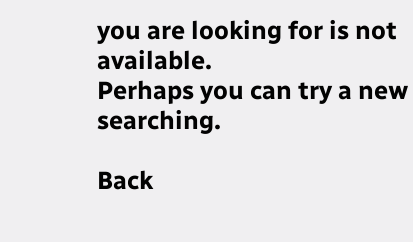you are looking for is not available.
Perhaps you can try a new searching.

Back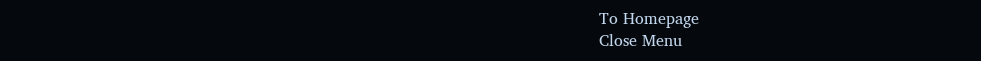To Homepage
Close Menu